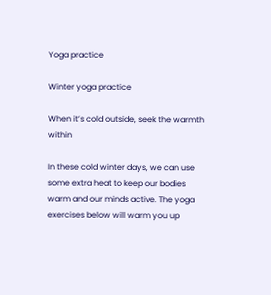Yoga practice

Winter yoga practice

When it’s cold outside, seek the warmth within

In these cold winter days, we can use some extra heat to keep our bodies warm and our minds active. The yoga exercises below will warm you up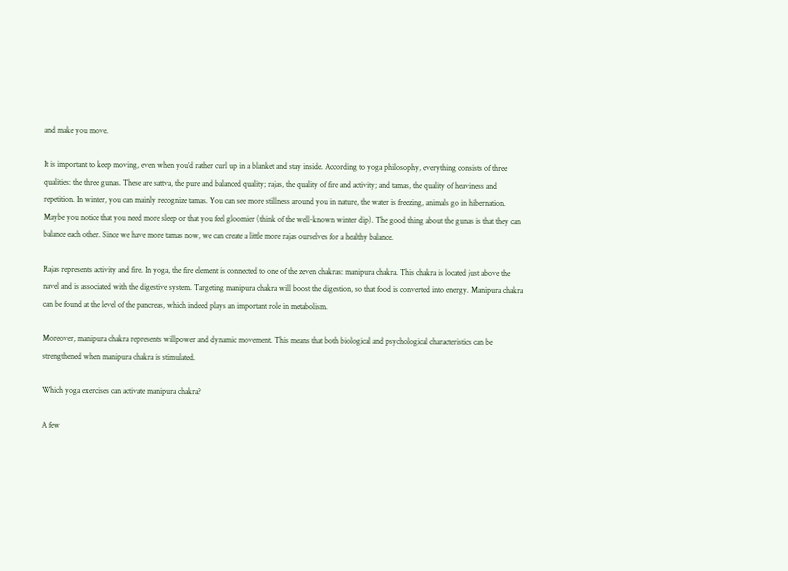and make you move.

It is important to keep moving, even when you’d rather curl up in a blanket and stay inside. According to yoga philosophy, everything consists of three qualities: the three gunas. These are sattva, the pure and balanced quality; rajas, the quality of fire and activity; and tamas, the quality of heaviness and repetition. In winter, you can mainly recognize tamas. You can see more stillness around you in nature, the water is freezing, animals go in hibernation. Maybe you notice that you need more sleep or that you feel gloomier (think of the well-known winter dip). The good thing about the gunas is that they can balance each other. Since we have more tamas now, we can create a little more rajas ourselves for a healthy balance.

Rajas represents activity and fire. In yoga, the fire element is connected to one of the zeven chakras: manipura chakra. This chakra is located just above the navel and is associated with the digestive system. Targeting manipura chakra will boost the digestion, so that food is converted into energy. Manipura chakra can be found at the level of the pancreas, which indeed plays an important role in metabolism.

Moreover, manipura chakra represents willpower and dynamic movement. This means that both biological and psychological characteristics can be strengthened when manipura chakra is stimulated.

Which yoga exercises can activate manipura chakra?

A few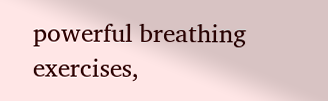powerful breathing exercises,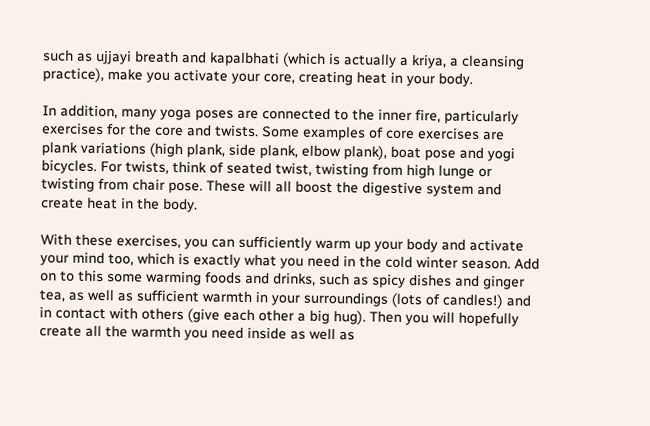such as ujjayi breath and kapalbhati (which is actually a kriya, a cleansing practice), make you activate your core, creating heat in your body.

In addition, many yoga poses are connected to the inner fire, particularly exercises for the core and twists. Some examples of core exercises are plank variations (high plank, side plank, elbow plank), boat pose and yogi bicycles. For twists, think of seated twist, twisting from high lunge or twisting from chair pose. These will all boost the digestive system and create heat in the body.

With these exercises, you can sufficiently warm up your body and activate your mind too, which is exactly what you need in the cold winter season. Add on to this some warming foods and drinks, such as spicy dishes and ginger tea, as well as sufficient warmth in your surroundings (lots of candles!) and in contact with others (give each other a big hug). Then you will hopefully create all the warmth you need inside as well as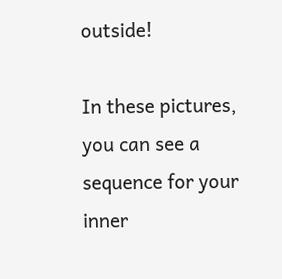outside!

In these pictures, you can see a sequence for your inner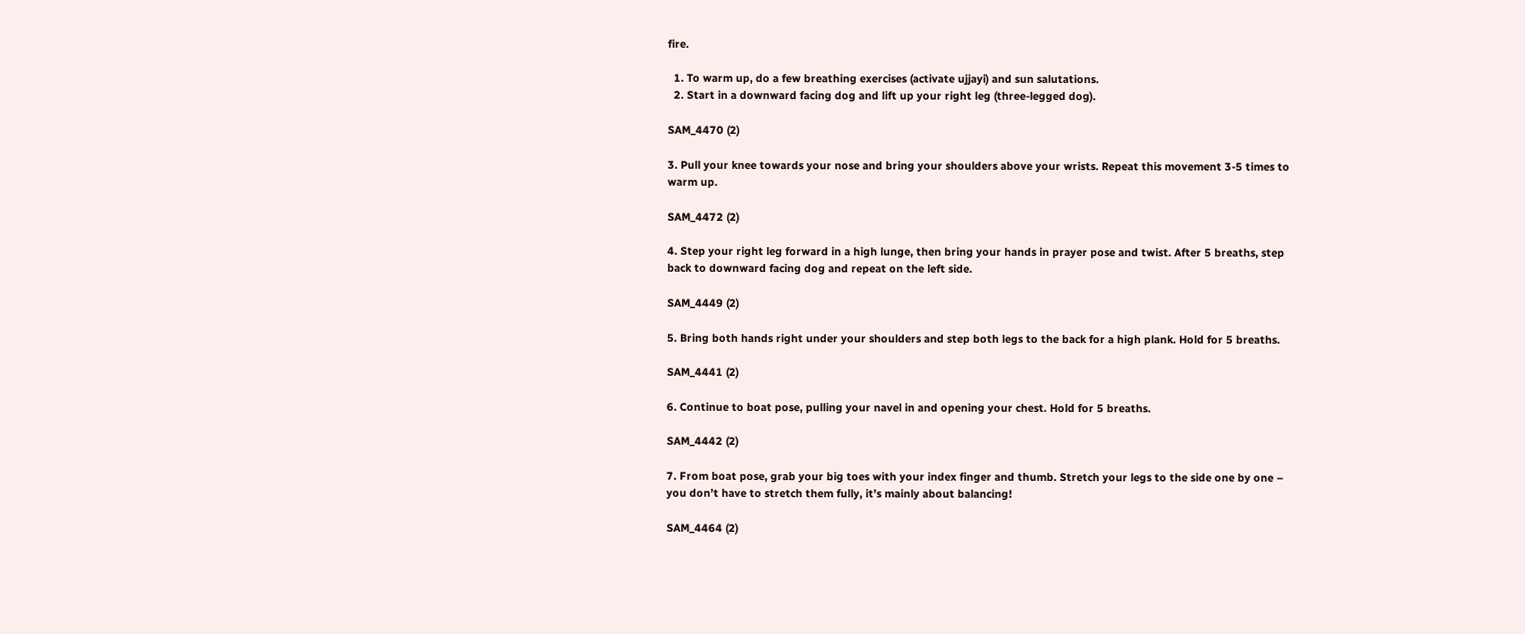fire.

  1. To warm up, do a few breathing exercises (activate ujjayi) and sun salutations.
  2. Start in a downward facing dog and lift up your right leg (three-legged dog).

SAM_4470 (2)

3. Pull your knee towards your nose and bring your shoulders above your wrists. Repeat this movement 3-5 times to warm up.

SAM_4472 (2)

4. Step your right leg forward in a high lunge, then bring your hands in prayer pose and twist. After 5 breaths, step back to downward facing dog and repeat on the left side.

SAM_4449 (2)

5. Bring both hands right under your shoulders and step both legs to the back for a high plank. Hold for 5 breaths.

SAM_4441 (2)

6. Continue to boat pose, pulling your navel in and opening your chest. Hold for 5 breaths.

SAM_4442 (2)

7. From boat pose, grab your big toes with your index finger and thumb. Stretch your legs to the side one by one – you don’t have to stretch them fully, it’s mainly about balancing!

SAM_4464 (2)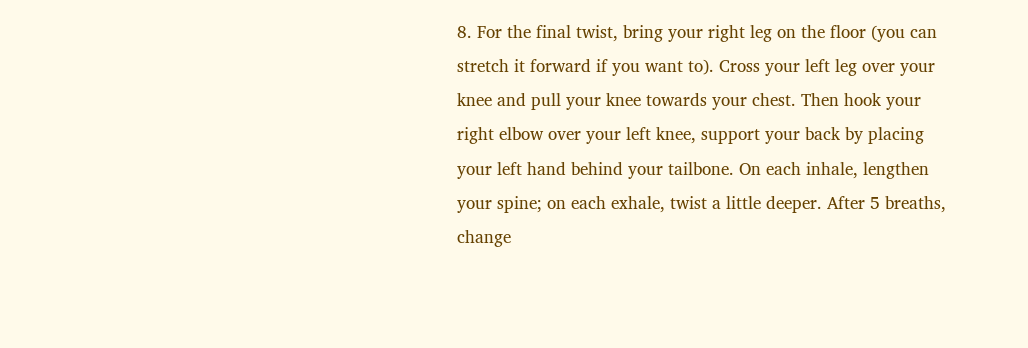8. For the final twist, bring your right leg on the floor (you can stretch it forward if you want to). Cross your left leg over your knee and pull your knee towards your chest. Then hook your right elbow over your left knee, support your back by placing your left hand behind your tailbone. On each inhale, lengthen your spine; on each exhale, twist a little deeper. After 5 breaths, change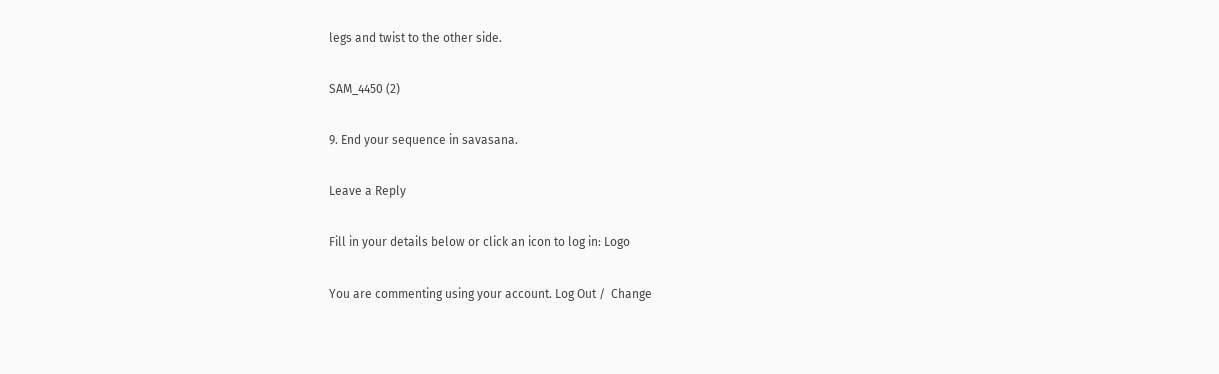legs and twist to the other side.

SAM_4450 (2)

9. End your sequence in savasana.

Leave a Reply

Fill in your details below or click an icon to log in: Logo

You are commenting using your account. Log Out /  Change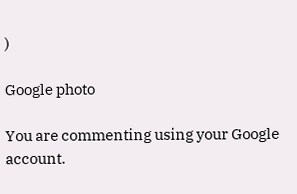)

Google photo

You are commenting using your Google account.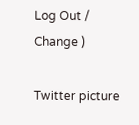Log Out /  Change )

Twitter picture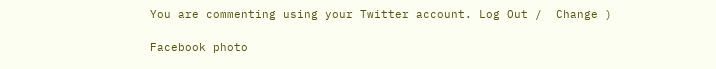You are commenting using your Twitter account. Log Out /  Change )

Facebook photo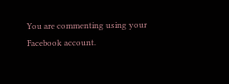You are commenting using your Facebook account.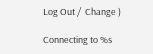Log Out /  Change )

Connecting to %s